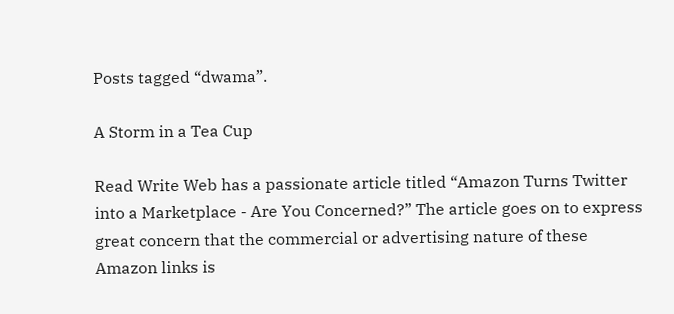Posts tagged “dwama”.

A Storm in a Tea Cup

Read Write Web has a passionate article titled “Amazon Turns Twitter into a Marketplace - Are You Concerned?” The article goes on to express great concern that the commercial or advertising nature of these Amazon links is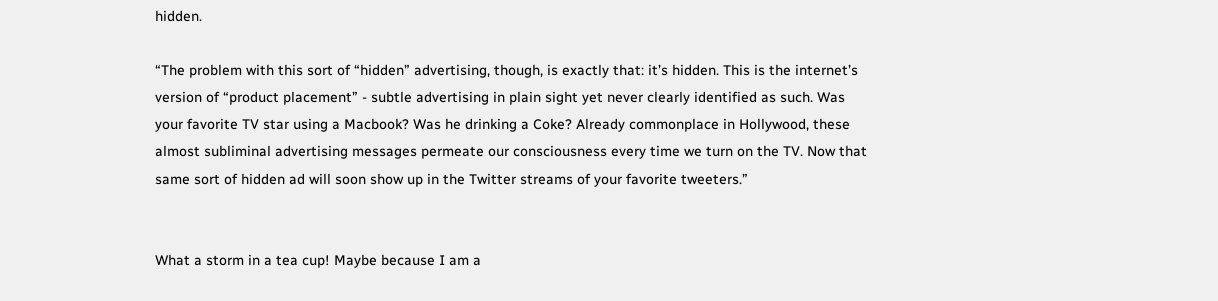hidden.

“The problem with this sort of “hidden” advertising, though, is exactly that: it’s hidden. This is the internet’s version of “product placement” - subtle advertising in plain sight yet never clearly identified as such. Was your favorite TV star using a Macbook? Was he drinking a Coke? Already commonplace in Hollywood, these almost subliminal advertising messages permeate our consciousness every time we turn on the TV. Now that same sort of hidden ad will soon show up in the Twitter streams of your favorite tweeters.”


What a storm in a tea cup! Maybe because I am a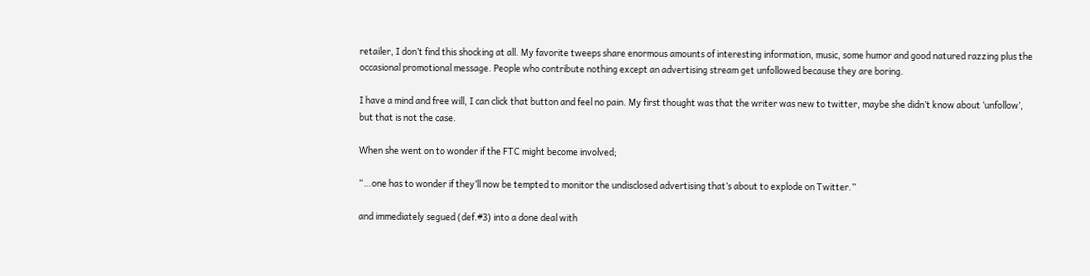retailer, I don’t find this shocking at all. My favorite tweeps share enormous amounts of interesting information, music, some humor and good natured razzing plus the occasional promotional message. People who contribute nothing except an advertising stream get unfollowed because they are boring.

I have a mind and free will, I can click that button and feel no pain. My first thought was that the writer was new to twitter, maybe she didn’t know about ‘unfollow’, but that is not the case.

When she went on to wonder if the FTC might become involved;

“…one has to wonder if they’ll now be tempted to monitor the undisclosed advertising that’s about to explode on Twitter.”

and immediately segued (def.#3) into a done deal with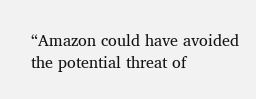“Amazon could have avoided the potential threat of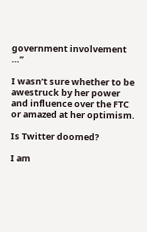government involvement …”

I wasn’t sure whether to be awestruck by her power and influence over the FTC or amazed at her optimism.

Is Twitter doomed?

I am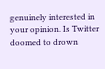genuinely interested in your opinion. Is Twitter doomed to drown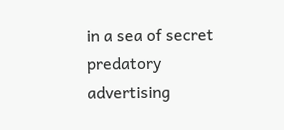in a sea of secret predatory advertising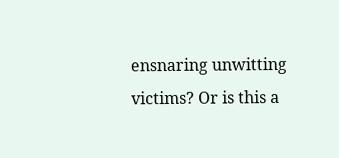ensnaring unwitting victims? Or is this a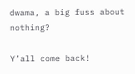dwama, a big fuss about nothing?

Y’all come back!